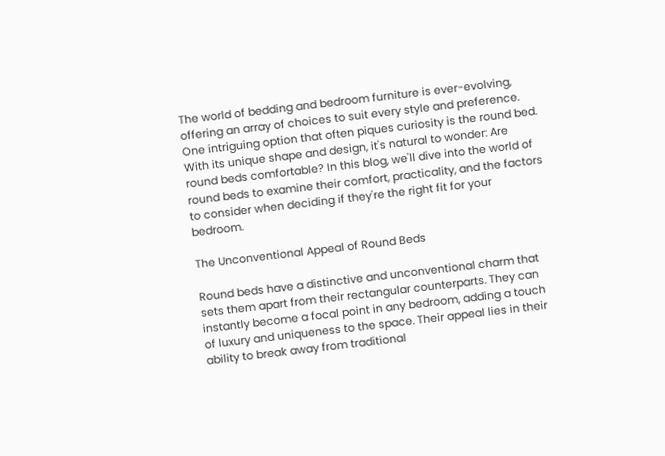The world of bedding and bedroom furniture is ever-evolving, offering an array of choices to suit every style and preference. One intriguing option that often piques curiosity is the round bed. With its unique shape and design, it's natural to wonder: Are round beds comfortable? In this blog, we'll dive into the world of round beds to examine their comfort, practicality, and the factors to consider when deciding if they're the right fit for your bedroom.

The Unconventional Appeal of Round Beds

Round beds have a distinctive and unconventional charm that sets them apart from their rectangular counterparts. They can instantly become a focal point in any bedroom, adding a touch of luxury and uniqueness to the space. Their appeal lies in their ability to break away from traditional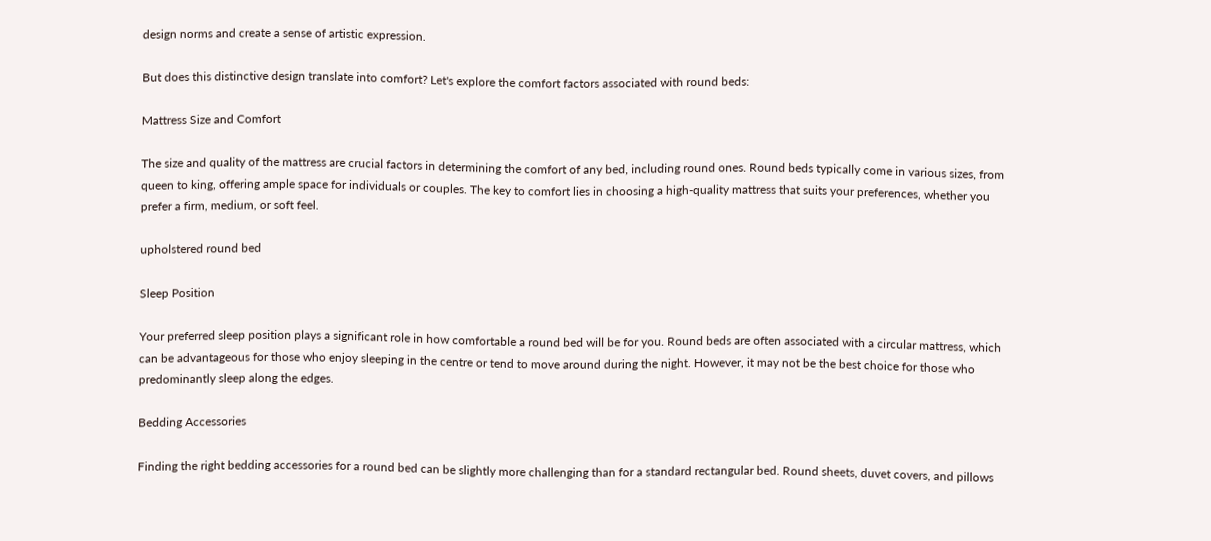design norms and create a sense of artistic expression.

But does this distinctive design translate into comfort? Let's explore the comfort factors associated with round beds:

Mattress Size and Comfort

The size and quality of the mattress are crucial factors in determining the comfort of any bed, including round ones. Round beds typically come in various sizes, from queen to king, offering ample space for individuals or couples. The key to comfort lies in choosing a high-quality mattress that suits your preferences, whether you prefer a firm, medium, or soft feel.

upholstered round bed

Sleep Position

Your preferred sleep position plays a significant role in how comfortable a round bed will be for you. Round beds are often associated with a circular mattress, which can be advantageous for those who enjoy sleeping in the centre or tend to move around during the night. However, it may not be the best choice for those who predominantly sleep along the edges.

Bedding Accessories

Finding the right bedding accessories for a round bed can be slightly more challenging than for a standard rectangular bed. Round sheets, duvet covers, and pillows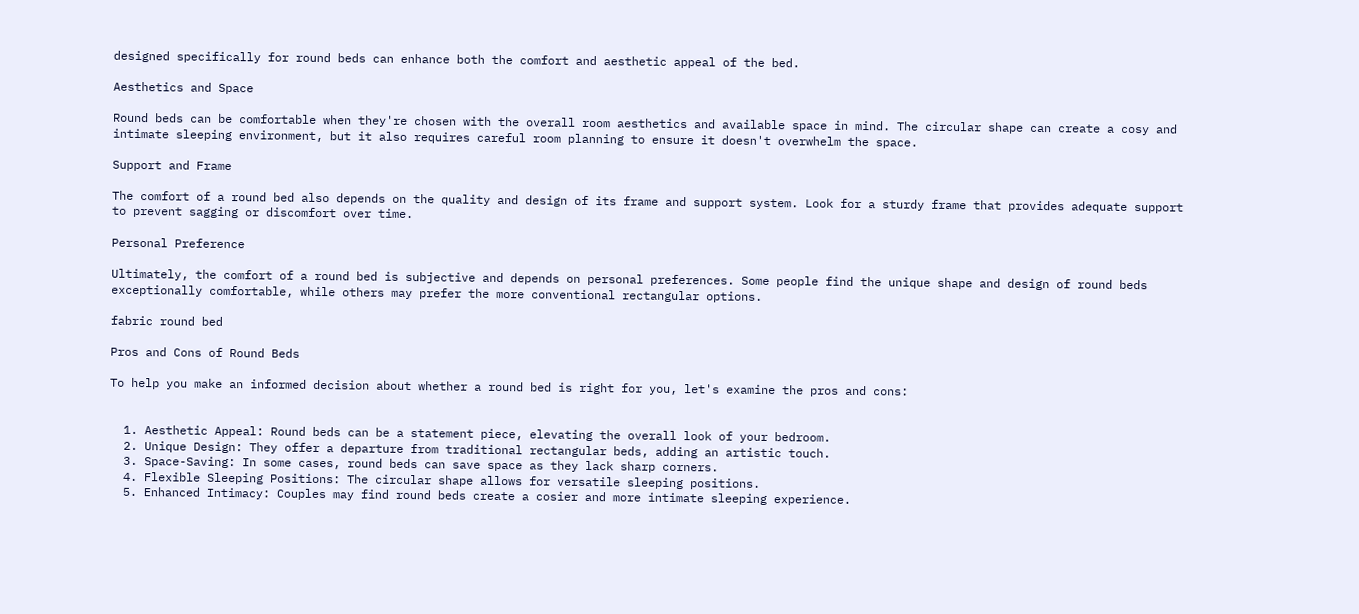designed specifically for round beds can enhance both the comfort and aesthetic appeal of the bed.

Aesthetics and Space

Round beds can be comfortable when they're chosen with the overall room aesthetics and available space in mind. The circular shape can create a cosy and intimate sleeping environment, but it also requires careful room planning to ensure it doesn't overwhelm the space.

Support and Frame

The comfort of a round bed also depends on the quality and design of its frame and support system. Look for a sturdy frame that provides adequate support to prevent sagging or discomfort over time.

Personal Preference

Ultimately, the comfort of a round bed is subjective and depends on personal preferences. Some people find the unique shape and design of round beds exceptionally comfortable, while others may prefer the more conventional rectangular options.

fabric round bed

Pros and Cons of Round Beds

To help you make an informed decision about whether a round bed is right for you, let's examine the pros and cons:


  1. Aesthetic Appeal: Round beds can be a statement piece, elevating the overall look of your bedroom.
  2. Unique Design: They offer a departure from traditional rectangular beds, adding an artistic touch.
  3. Space-Saving: In some cases, round beds can save space as they lack sharp corners.
  4. Flexible Sleeping Positions: The circular shape allows for versatile sleeping positions.
  5. Enhanced Intimacy: Couples may find round beds create a cosier and more intimate sleeping experience.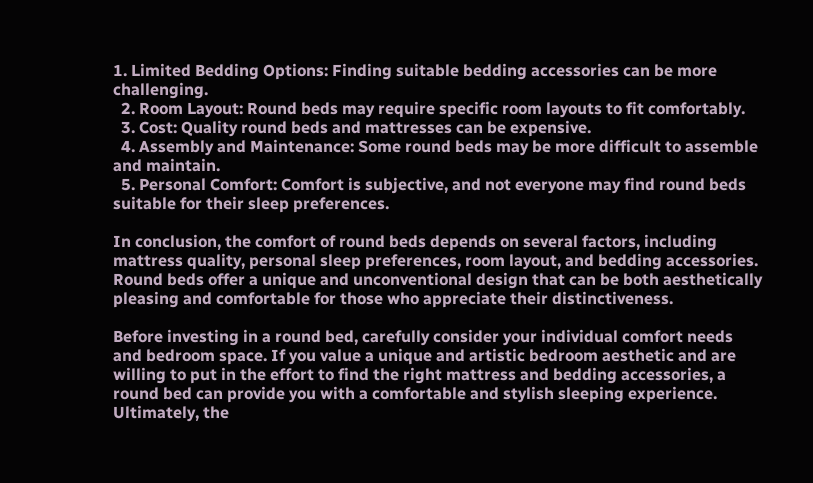1. Limited Bedding Options: Finding suitable bedding accessories can be more challenging.
  2. Room Layout: Round beds may require specific room layouts to fit comfortably.
  3. Cost: Quality round beds and mattresses can be expensive.
  4. Assembly and Maintenance: Some round beds may be more difficult to assemble and maintain.
  5. Personal Comfort: Comfort is subjective, and not everyone may find round beds suitable for their sleep preferences.

In conclusion, the comfort of round beds depends on several factors, including mattress quality, personal sleep preferences, room layout, and bedding accessories. Round beds offer a unique and unconventional design that can be both aesthetically pleasing and comfortable for those who appreciate their distinctiveness.

Before investing in a round bed, carefully consider your individual comfort needs and bedroom space. If you value a unique and artistic bedroom aesthetic and are willing to put in the effort to find the right mattress and bedding accessories, a round bed can provide you with a comfortable and stylish sleeping experience. Ultimately, the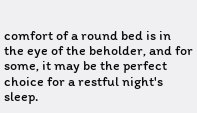comfort of a round bed is in the eye of the beholder, and for some, it may be the perfect choice for a restful night's sleep.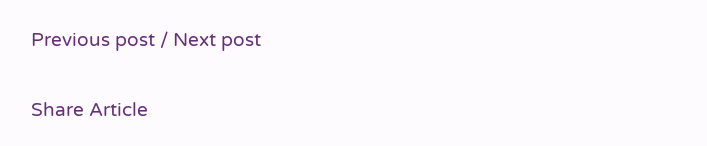Previous post / Next post

Share Article